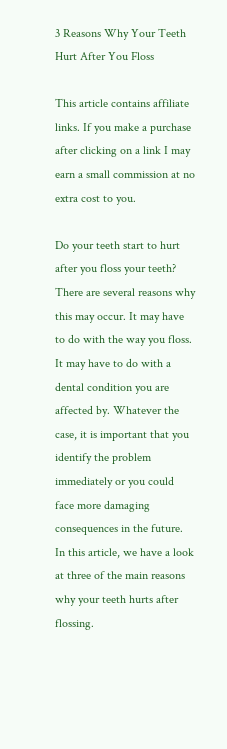3 Reasons Why Your Teeth Hurt After You Floss

This article contains affiliate links. If you make a purchase after clicking on a link I may earn a small commission at no extra cost to you.

Do your teeth start to hurt after you floss your teeth? There are several reasons why this may occur. It may have to do with the way you floss. It may have to do with a dental condition you are affected by. Whatever the case, it is important that you identify the problem immediately or you could face more damaging consequences in the future. In this article, we have a look at three of the main reasons why your teeth hurts after flossing.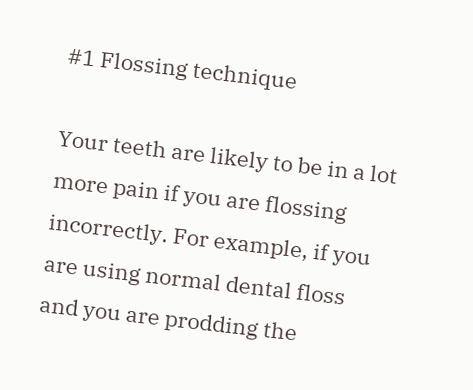#1 Flossing technique

Your teeth are likely to be in a lot more pain if you are flossing incorrectly. For example, if you are using normal dental floss and you are prodding the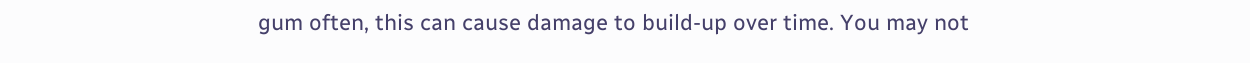gum often, this can cause damage to build-up over time. You may not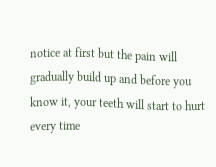notice at first but the pain will gradually build up and before you know it, your teeth will start to hurt every time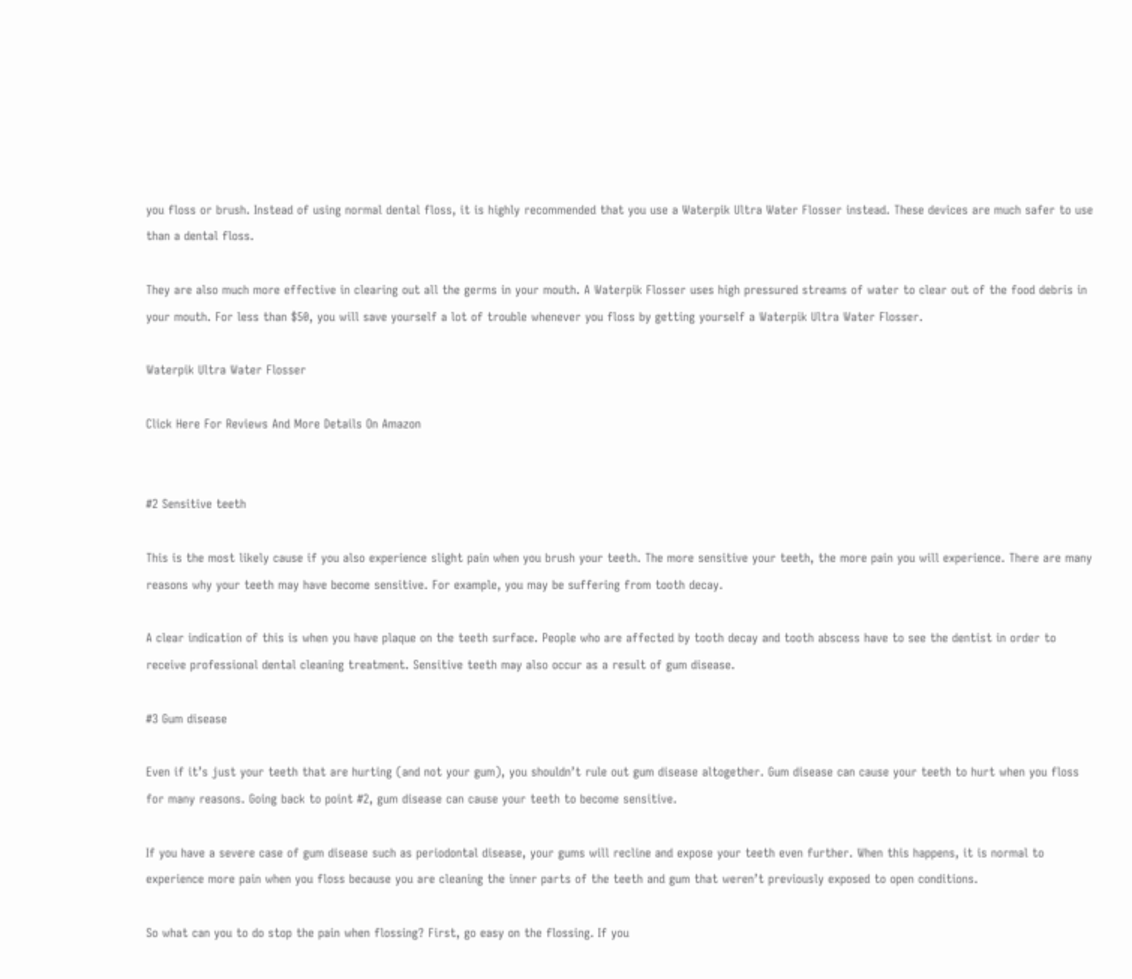you floss or brush. Instead of using normal dental floss, it is highly recommended that you use a Waterpik Ultra Water Flosser instead. These devices are much safer to use than a dental floss.

They are also much more effective in clearing out all the germs in your mouth. A Waterpik Flosser uses high pressured streams of water to clear out of the food debris in your mouth. For less than $50, you will save yourself a lot of trouble whenever you floss by getting yourself a Waterpik Ultra Water Flosser.

Waterpik Ultra Water Flosser

Click Here For Reviews And More Details On Amazon


#2 Sensitive teeth

This is the most likely cause if you also experience slight pain when you brush your teeth. The more sensitive your teeth, the more pain you will experience. There are many reasons why your teeth may have become sensitive. For example, you may be suffering from tooth decay.

A clear indication of this is when you have plaque on the teeth surface. People who are affected by tooth decay and tooth abscess have to see the dentist in order to receive professional dental cleaning treatment. Sensitive teeth may also occur as a result of gum disease.

#3 Gum disease

Even if it’s just your teeth that are hurting (and not your gum), you shouldn’t rule out gum disease altogether. Gum disease can cause your teeth to hurt when you floss for many reasons. Going back to point #2, gum disease can cause your teeth to become sensitive.

If you have a severe case of gum disease such as periodontal disease, your gums will recline and expose your teeth even further. When this happens, it is normal to experience more pain when you floss because you are cleaning the inner parts of the teeth and gum that weren’t previously exposed to open conditions.

So what can you to do stop the pain when flossing? First, go easy on the flossing. If you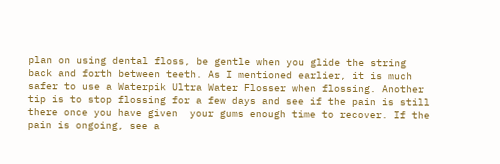plan on using dental floss, be gentle when you glide the string back and forth between teeth. As I mentioned earlier, it is much safer to use a Waterpik Ultra Water Flosser when flossing. Another tip is to stop flossing for a few days and see if the pain is still there once you have given  your gums enough time to recover. If the pain is ongoing, see a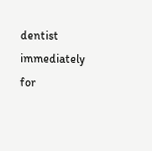dentist immediately for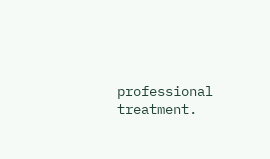professional treatment.